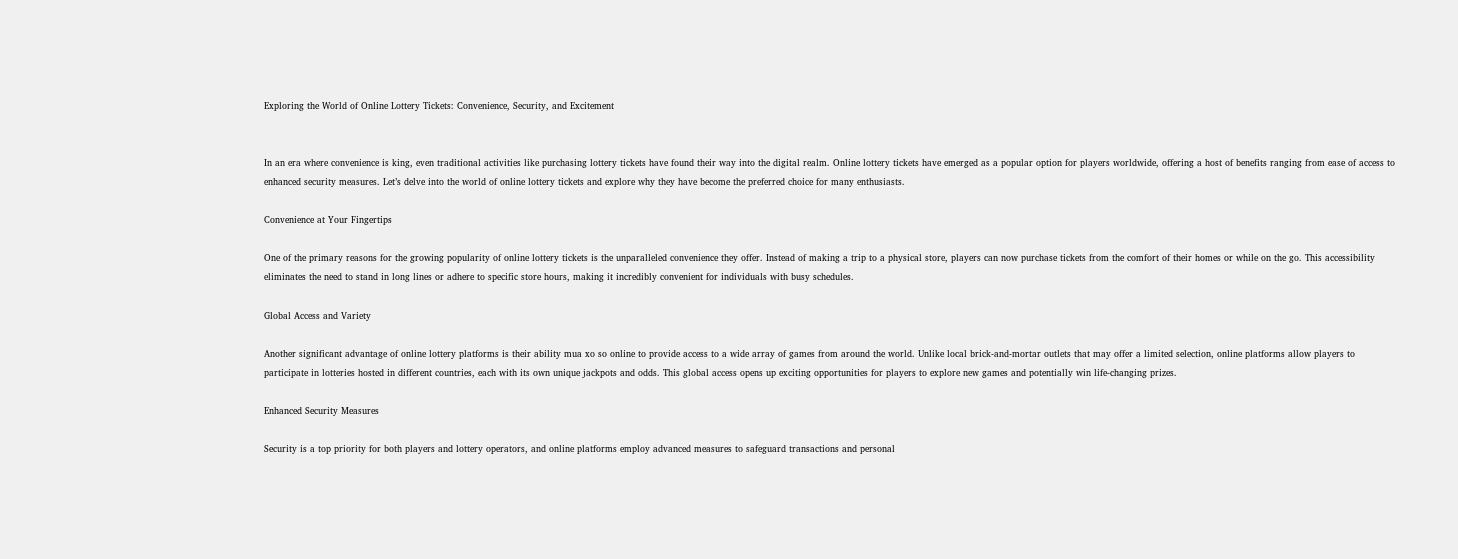Exploring the World of Online Lottery Tickets: Convenience, Security, and Excitement


In an era where convenience is king, even traditional activities like purchasing lottery tickets have found their way into the digital realm. Online lottery tickets have emerged as a popular option for players worldwide, offering a host of benefits ranging from ease of access to enhanced security measures. Let’s delve into the world of online lottery tickets and explore why they have become the preferred choice for many enthusiasts.

Convenience at Your Fingertips

One of the primary reasons for the growing popularity of online lottery tickets is the unparalleled convenience they offer. Instead of making a trip to a physical store, players can now purchase tickets from the comfort of their homes or while on the go. This accessibility eliminates the need to stand in long lines or adhere to specific store hours, making it incredibly convenient for individuals with busy schedules.

Global Access and Variety

Another significant advantage of online lottery platforms is their ability mua xo so online to provide access to a wide array of games from around the world. Unlike local brick-and-mortar outlets that may offer a limited selection, online platforms allow players to participate in lotteries hosted in different countries, each with its own unique jackpots and odds. This global access opens up exciting opportunities for players to explore new games and potentially win life-changing prizes.

Enhanced Security Measures

Security is a top priority for both players and lottery operators, and online platforms employ advanced measures to safeguard transactions and personal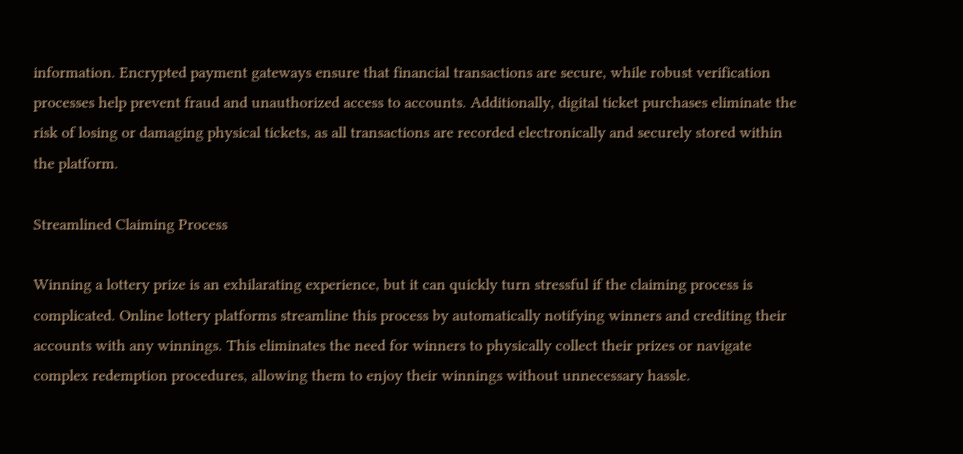information. Encrypted payment gateways ensure that financial transactions are secure, while robust verification processes help prevent fraud and unauthorized access to accounts. Additionally, digital ticket purchases eliminate the risk of losing or damaging physical tickets, as all transactions are recorded electronically and securely stored within the platform.

Streamlined Claiming Process

Winning a lottery prize is an exhilarating experience, but it can quickly turn stressful if the claiming process is complicated. Online lottery platforms streamline this process by automatically notifying winners and crediting their accounts with any winnings. This eliminates the need for winners to physically collect their prizes or navigate complex redemption procedures, allowing them to enjoy their winnings without unnecessary hassle.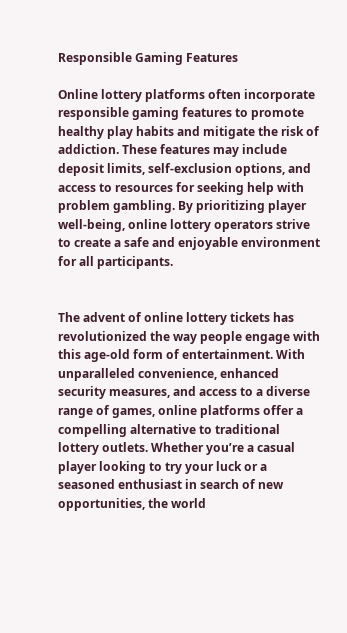Responsible Gaming Features

Online lottery platforms often incorporate responsible gaming features to promote healthy play habits and mitigate the risk of addiction. These features may include deposit limits, self-exclusion options, and access to resources for seeking help with problem gambling. By prioritizing player well-being, online lottery operators strive to create a safe and enjoyable environment for all participants.


The advent of online lottery tickets has revolutionized the way people engage with this age-old form of entertainment. With unparalleled convenience, enhanced security measures, and access to a diverse range of games, online platforms offer a compelling alternative to traditional lottery outlets. Whether you’re a casual player looking to try your luck or a seasoned enthusiast in search of new opportunities, the world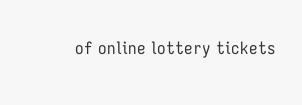of online lottery tickets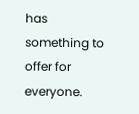has something to offer for everyone.